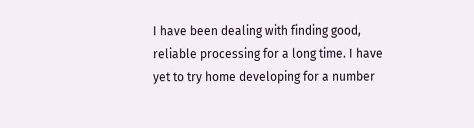I have been dealing with finding good, reliable processing for a long time. I have yet to try home developing for a number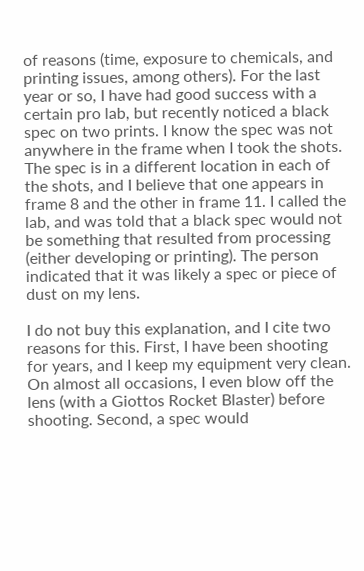of reasons (time, exposure to chemicals, and printing issues, among others). For the last year or so, I have had good success with a certain pro lab, but recently noticed a black spec on two prints. I know the spec was not anywhere in the frame when I took the shots. The spec is in a different location in each of the shots, and I believe that one appears in frame 8 and the other in frame 11. I called the lab, and was told that a black spec would not be something that resulted from processing (either developing or printing). The person indicated that it was likely a spec or piece of dust on my lens.

I do not buy this explanation, and I cite two reasons for this. First, I have been shooting for years, and I keep my equipment very clean. On almost all occasions, I even blow off the lens (with a Giottos Rocket Blaster) before shooting. Second, a spec would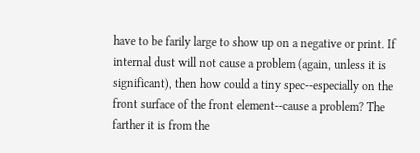have to be farily large to show up on a negative or print. If internal dust will not cause a problem (again, unless it is significant), then how could a tiny spec--especially on the front surface of the front element--cause a problem? The farther it is from the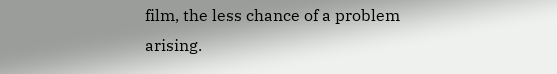film, the less chance of a problem arising.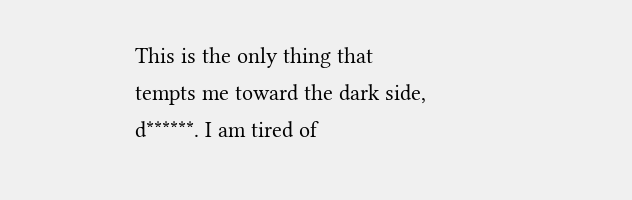This is the only thing that tempts me toward the dark side, d******. I am tired of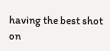having the best shot on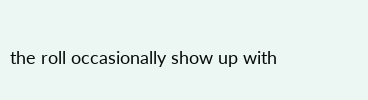the roll occasionally show up with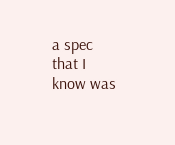a spec that I know was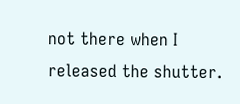not there when I released the shutter.